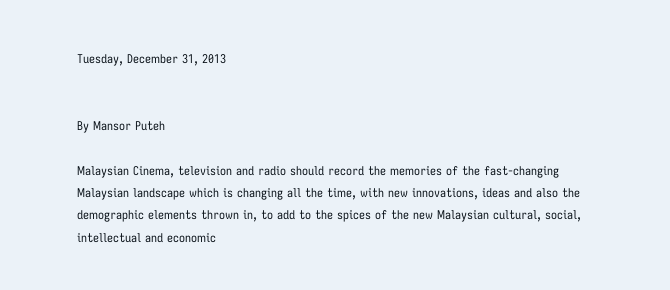Tuesday, December 31, 2013


By Mansor Puteh

Malaysian Cinema, television and radio should record the memories of the fast-changing Malaysian landscape which is changing all the time, with new innovations, ideas and also the demographic elements thrown in, to add to the spices of the new Malaysian cultural, social, intellectual and economic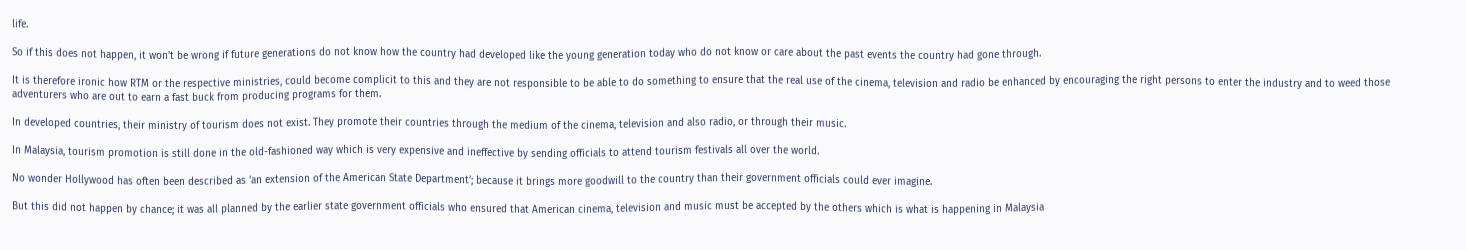life.

So if this does not happen, it won’t be wrong if future generations do not know how the country had developed like the young generation today who do not know or care about the past events the country had gone through.

It is therefore ironic how RTM or the respective ministries, could become complicit to this and they are not responsible to be able to do something to ensure that the real use of the cinema, television and radio be enhanced by encouraging the right persons to enter the industry and to weed those adventurers who are out to earn a fast buck from producing programs for them.

In developed countries, their ministry of tourism does not exist. They promote their countries through the medium of the cinema, television and also radio, or through their music.

In Malaysia, tourism promotion is still done in the old-fashioned way which is very expensive and ineffective by sending officials to attend tourism festivals all over the world.

No wonder Hollywood has often been described as ‘an extension of the American State Department’; because it brings more goodwill to the country than their government officials could ever imagine.

But this did not happen by chance; it was all planned by the earlier state government officials who ensured that American cinema, television and music must be accepted by the others which is what is happening in Malaysia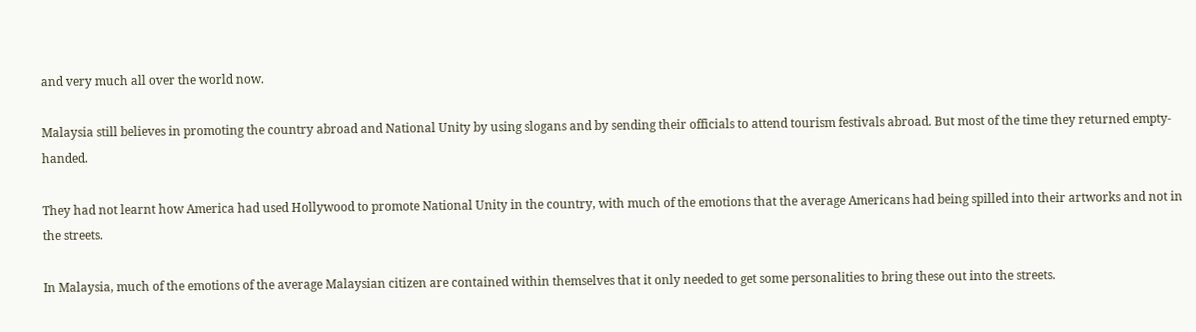and very much all over the world now.

Malaysia still believes in promoting the country abroad and National Unity by using slogans and by sending their officials to attend tourism festivals abroad. But most of the time they returned empty-handed.

They had not learnt how America had used Hollywood to promote National Unity in the country, with much of the emotions that the average Americans had being spilled into their artworks and not in the streets.

In Malaysia, much of the emotions of the average Malaysian citizen are contained within themselves that it only needed to get some personalities to bring these out into the streets.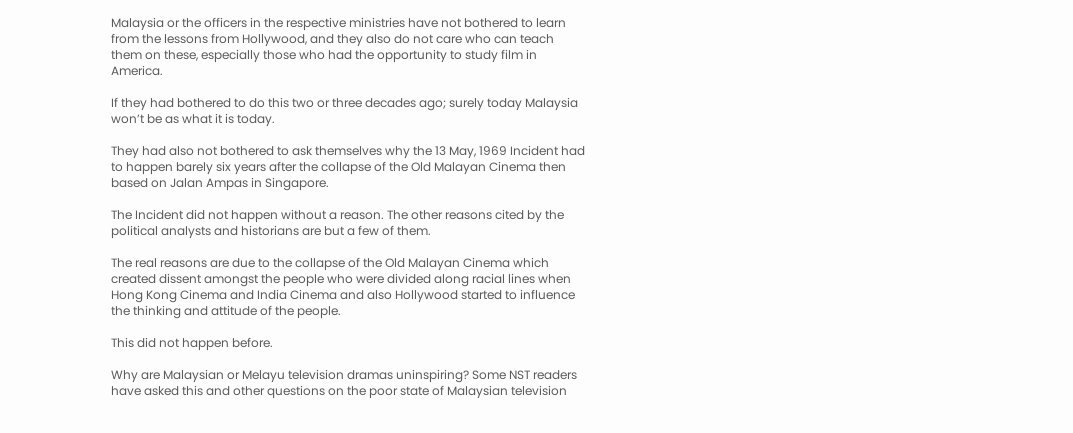Malaysia or the officers in the respective ministries have not bothered to learn from the lessons from Hollywood, and they also do not care who can teach them on these, especially those who had the opportunity to study film in America.

If they had bothered to do this two or three decades ago; surely today Malaysia won’t be as what it is today.

They had also not bothered to ask themselves why the 13 May, 1969 Incident had to happen barely six years after the collapse of the Old Malayan Cinema then based on Jalan Ampas in Singapore.

The Incident did not happen without a reason. The other reasons cited by the political analysts and historians are but a few of them.

The real reasons are due to the collapse of the Old Malayan Cinema which created dissent amongst the people who were divided along racial lines when Hong Kong Cinema and India Cinema and also Hollywood started to influence the thinking and attitude of the people.

This did not happen before.

Why are Malaysian or Melayu television dramas uninspiring? Some NST readers have asked this and other questions on the poor state of Malaysian television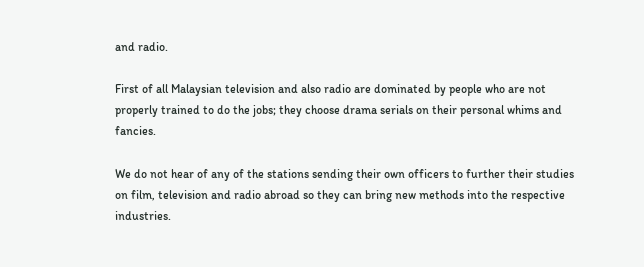and radio.

First of all Malaysian television and also radio are dominated by people who are not properly trained to do the jobs; they choose drama serials on their personal whims and fancies.

We do not hear of any of the stations sending their own officers to further their studies on film, television and radio abroad so they can bring new methods into the respective industries.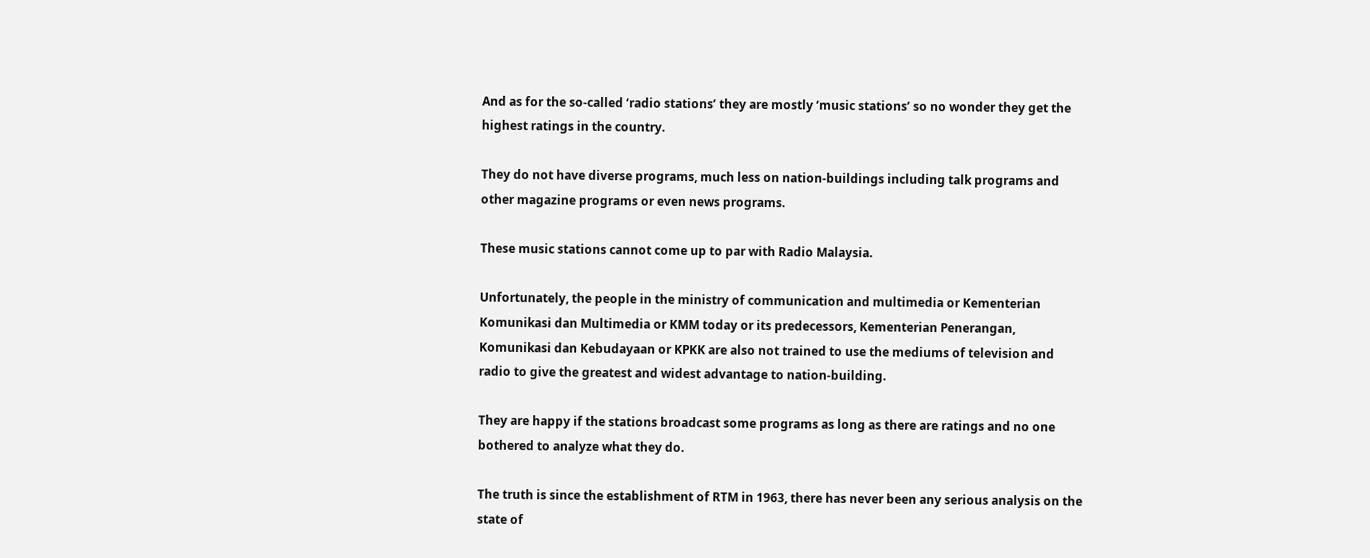And as for the so-called ‘radio stations’ they are mostly ‘music stations’ so no wonder they get the highest ratings in the country.

They do not have diverse programs, much less on nation-buildings including talk programs and other magazine programs or even news programs.

These music stations cannot come up to par with Radio Malaysia.

Unfortunately, the people in the ministry of communication and multimedia or Kementerian Komunikasi dan Multimedia or KMM today or its predecessors, Kementerian Penerangan, Komunikasi dan Kebudayaan or KPKK are also not trained to use the mediums of television and radio to give the greatest and widest advantage to nation-building.

They are happy if the stations broadcast some programs as long as there are ratings and no one bothered to analyze what they do.

The truth is since the establishment of RTM in 1963, there has never been any serious analysis on the state of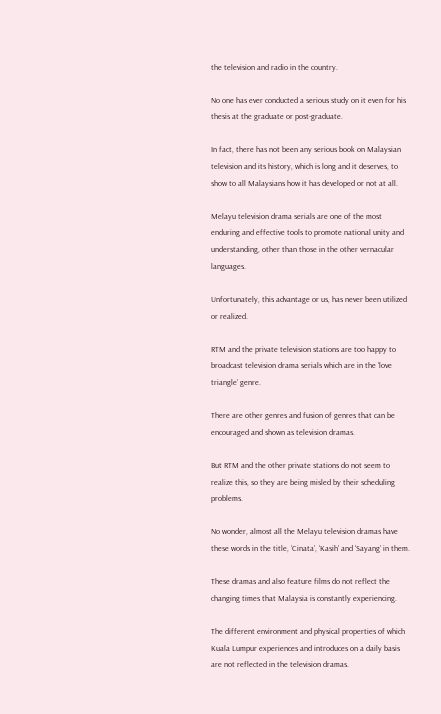the television and radio in the country.

No one has ever conducted a serious study on it even for his thesis at the graduate or post-graduate.

In fact, there has not been any serious book on Malaysian television and its history, which is long and it deserves, to show to all Malaysians how it has developed or not at all.

Melayu television drama serials are one of the most enduring and effective tools to promote national unity and understanding, other than those in the other vernacular languages.

Unfortunately, this advantage or us, has never been utilized or realized.

RTM and the private television stations are too happy to broadcast television drama serials which are in the ‘love triangle’ genre.

There are other genres and fusion of genres that can be encouraged and shown as television dramas.

But RTM and the other private stations do not seem to realize this, so they are being misled by their scheduling problems.

No wonder, almost all the Melayu television dramas have these words in the title, ‘Cinata’, ‘Kasih’ and ‘Sayang’ in them.

These dramas and also feature films do not reflect the changing times that Malaysia is constantly experiencing.

The different environment and physical properties of which Kuala Lumpur experiences and introduces on a daily basis are not reflected in the television dramas.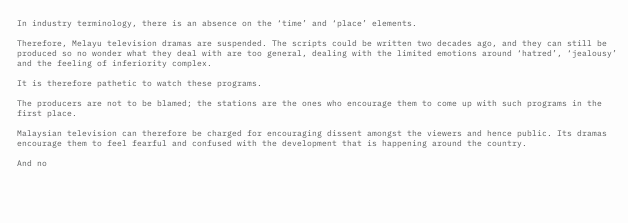In industry terminology, there is an absence on the ‘time’ and ‘place’ elements.

Therefore, Melayu television dramas are suspended. The scripts could be written two decades ago, and they can still be produced so no wonder what they deal with are too general, dealing with the limited emotions around ‘hatred’, ‘jealousy’ and the feeling of inferiority complex.

It is therefore pathetic to watch these programs.

The producers are not to be blamed; the stations are the ones who encourage them to come up with such programs in the first place.

Malaysian television can therefore be charged for encouraging dissent amongst the viewers and hence public. Its dramas encourage them to feel fearful and confused with the development that is happening around the country.

And no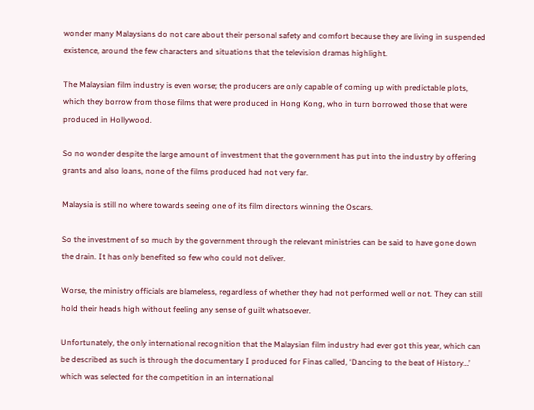wonder many Malaysians do not care about their personal safety and comfort because they are living in suspended existence, around the few characters and situations that the television dramas highlight.

The Malaysian film industry is even worse; the producers are only capable of coming up with predictable plots, which they borrow from those films that were produced in Hong Kong, who in turn borrowed those that were produced in Hollywood.

So no wonder despite the large amount of investment that the government has put into the industry by offering grants and also loans, none of the films produced had not very far.

Malaysia is still no where towards seeing one of its film directors winning the Oscars.

So the investment of so much by the government through the relevant ministries can be said to have gone down the drain. It has only benefited so few who could not deliver.

Worse, the ministry officials are blameless, regardless of whether they had not performed well or not. They can still hold their heads high without feeling any sense of guilt whatsoever.

Unfortunately, the only international recognition that the Malaysian film industry had ever got this year, which can be described as such is through the documentary I produced for Finas called, ‘Dancing to the beat of History…’ which was selected for the competition in an international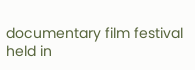documentary film festival held in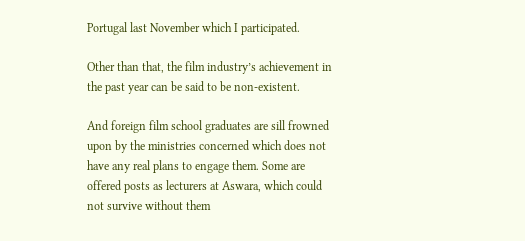Portugal last November which I participated.

Other than that, the film industry’s achievement in the past year can be said to be non-existent.

And foreign film school graduates are sill frowned upon by the ministries concerned which does not have any real plans to engage them. Some are offered posts as lecturers at Aswara, which could not survive without them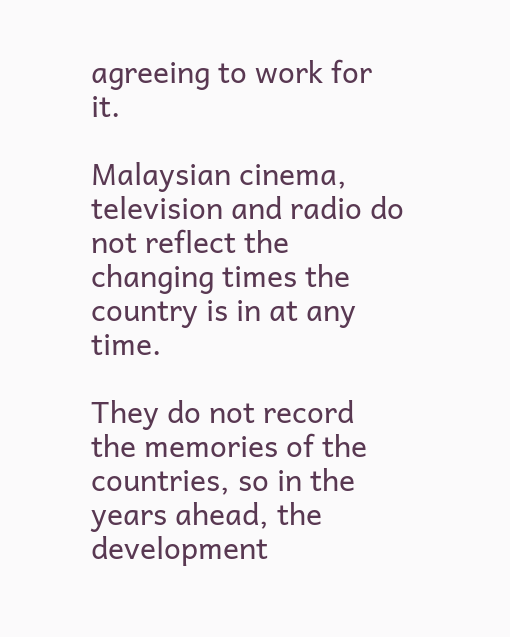agreeing to work for it.

Malaysian cinema, television and radio do not reflect the changing times the country is in at any time.

They do not record the memories of the countries, so in the years ahead, the development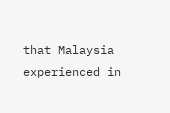that Malaysia experienced in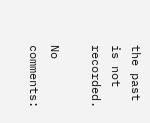the past is not recorded.

No comments: